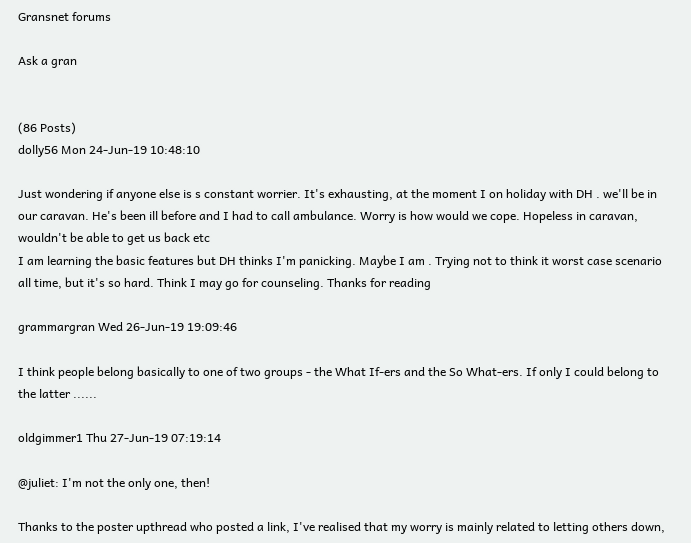Gransnet forums

Ask a gran


(86 Posts)
dolly56 Mon 24-Jun-19 10:48:10

Just wondering if anyone else is s constant worrier. It's exhausting, at the moment I on holiday with DH . we'll be in our caravan. He's been ill before and I had to call ambulance. Worry is how would we cope. Hopeless in caravan, wouldn't be able to get us back etc
I am learning the basic features but DH thinks I'm panicking. Maybe I am . Trying not to think it worst case scenario all time, but it's so hard. Think I may go for counseling. Thanks for reading

grammargran Wed 26-Jun-19 19:09:46

I think people belong basically to one of two groups - the What If-ers and the So What-ers. If only I could belong to the latter ......

oldgimmer1 Thu 27-Jun-19 07:19:14

@juliet: I'm not the only one, then!

Thanks to the poster upthread who posted a link, I've realised that my worry is mainly related to letting others down,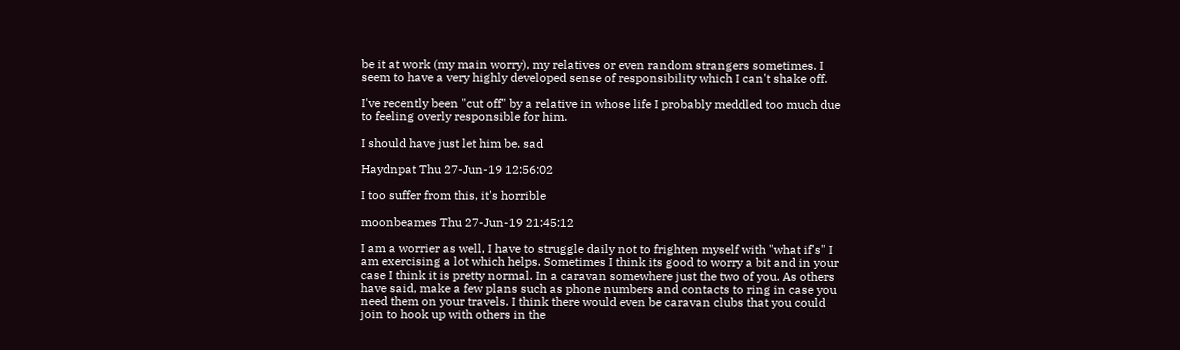be it at work (my main worry), my relatives or even random strangers sometimes. I seem to have a very highly developed sense of responsibility which I can't shake off.

I've recently been "cut off" by a relative in whose life I probably meddled too much due to feeling overly responsible for him.

I should have just let him be. sad

Haydnpat Thu 27-Jun-19 12:56:02

I too suffer from this, it's horrible

moonbeames Thu 27-Jun-19 21:45:12

I am a worrier as well, I have to struggle daily not to frighten myself with "what if's" I am exercising a lot which helps. Sometimes I think its good to worry a bit and in your case I think it is pretty normal. In a caravan somewhere just the two of you. As others have said, make a few plans such as phone numbers and contacts to ring in case you need them on your travels. I think there would even be caravan clubs that you could join to hook up with others in the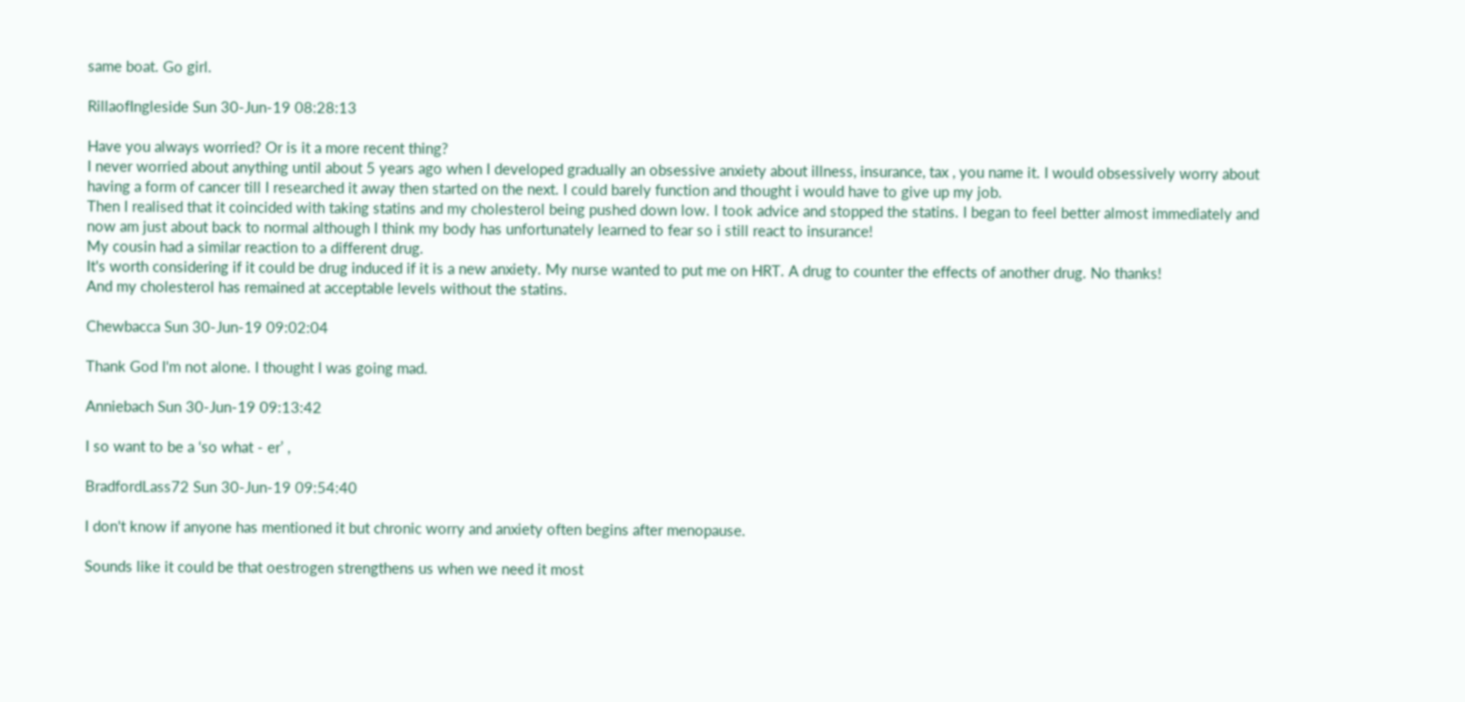same boat. Go girl.

RillaofIngleside Sun 30-Jun-19 08:28:13

Have you always worried? Or is it a more recent thing?
I never worried about anything until about 5 years ago when I developed gradually an obsessive anxiety about illness, insurance, tax , you name it. I would obsessively worry about having a form of cancer till I researched it away then started on the next. I could barely function and thought i would have to give up my job.
Then I realised that it coincided with taking statins and my cholesterol being pushed down low. I took advice and stopped the statins. I began to feel better almost immediately and now am just about back to normal although I think my body has unfortunately learned to fear so i still react to insurance!
My cousin had a similar reaction to a different drug.
It's worth considering if it could be drug induced if it is a new anxiety. My nurse wanted to put me on HRT. A drug to counter the effects of another drug. No thanks!
And my cholesterol has remained at acceptable levels without the statins.

Chewbacca Sun 30-Jun-19 09:02:04

Thank God I'm not alone. I thought I was going mad.

Anniebach Sun 30-Jun-19 09:13:42

I so want to be a ‘so what - er’ ,

BradfordLass72 Sun 30-Jun-19 09:54:40

I don't know if anyone has mentioned it but chronic worry and anxiety often begins after menopause.

Sounds like it could be that oestrogen strengthens us when we need it most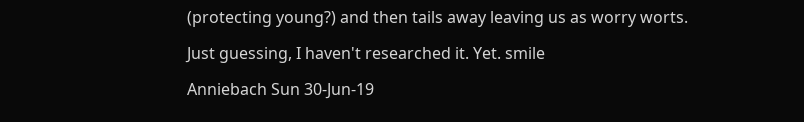(protecting young?) and then tails away leaving us as worry worts.

Just guessing, I haven't researched it. Yet. smile

Anniebach Sun 30-Jun-19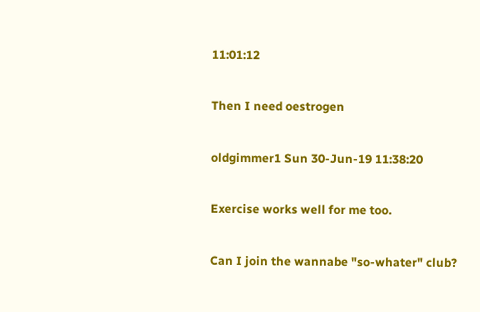11:01:12

Then I need oestrogen

oldgimmer1 Sun 30-Jun-19 11:38:20

Exercise works well for me too.

Can I join the wannabe "so-whater" club?